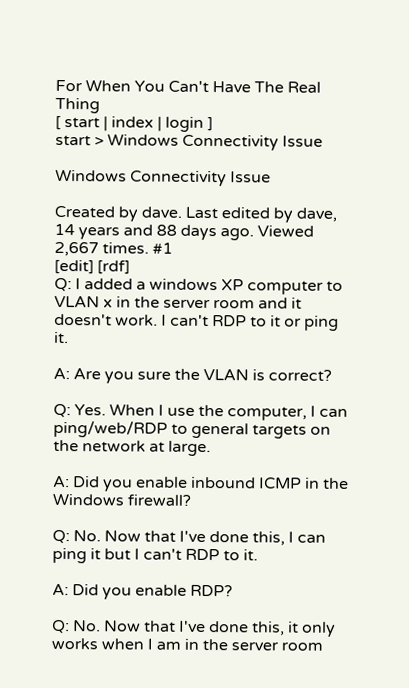For When You Can't Have The Real Thing
[ start | index | login ]
start > Windows Connectivity Issue

Windows Connectivity Issue

Created by dave. Last edited by dave, 14 years and 88 days ago. Viewed 2,667 times. #1
[edit] [rdf]
Q: I added a windows XP computer to VLAN x in the server room and it doesn't work. I can't RDP to it or ping it.

A: Are you sure the VLAN is correct?

Q: Yes. When I use the computer, I can ping/web/RDP to general targets on the network at large.

A: Did you enable inbound ICMP in the Windows firewall?

Q: No. Now that I've done this, I can ping it but I can't RDP to it.

A: Did you enable RDP?

Q: No. Now that I've done this, it only works when I am in the server room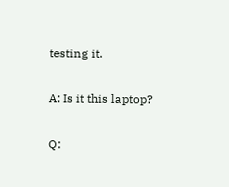testing it.

A: Is it this laptop?

Q: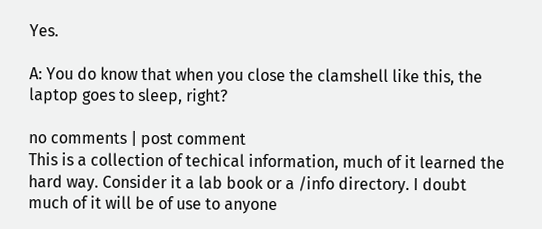Yes.

A: You do know that when you close the clamshell like this, the laptop goes to sleep, right?

no comments | post comment
This is a collection of techical information, much of it learned the hard way. Consider it a lab book or a /info directory. I doubt much of it will be of use to anyone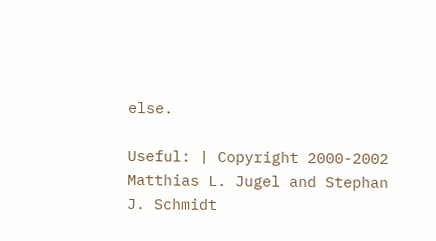else.

Useful: | Copyright 2000-2002 Matthias L. Jugel and Stephan J. Schmidt